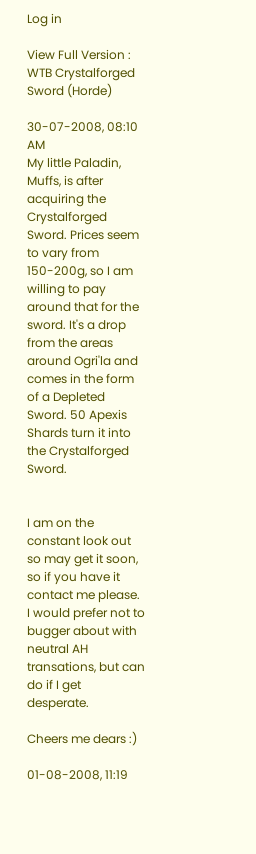Log in

View Full Version : WTB Crystalforged Sword (Horde)

30-07-2008, 08:10 AM
My little Paladin, Muffs, is after acquiring the Crystalforged Sword. Prices seem to vary from 150-200g, so I am willing to pay around that for the sword. It's a drop from the areas around Ogri'la and comes in the form of a Depleted Sword. 50 Apexis Shards turn it into the Crystalforged Sword.


I am on the constant look out so may get it soon, so if you have it contact me please. I would prefer not to bugger about with neutral AH transations, but can do if I get desperate.

Cheers me dears :)

01-08-2008, 11:19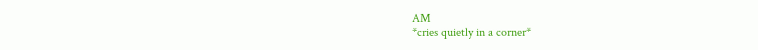AM
*cries quietly in a corner*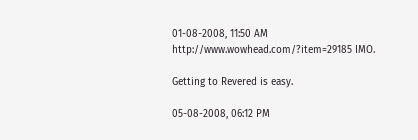01-08-2008, 11:50 AM
http://www.wowhead.com/?item=29185 IMO.

Getting to Revered is easy.

05-08-2008, 06:12 PM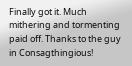Finally got it. Much mithering and tormenting paid off. Thanks to the guy in Consagthingious!